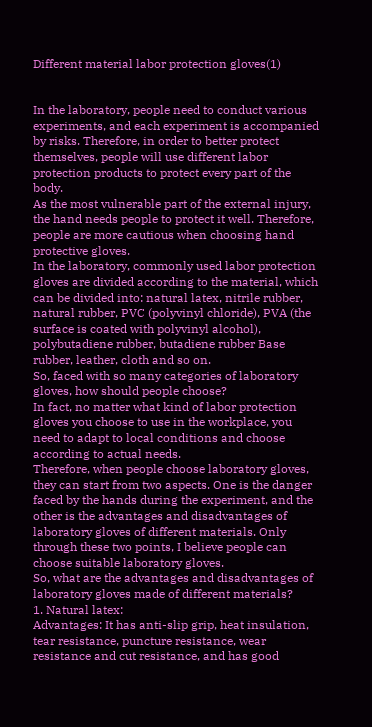Different material labor protection gloves(1)


In the laboratory, people need to conduct various experiments, and each experiment is accompanied by risks. Therefore, in order to better protect themselves, people will use different labor protection products to protect every part of the body.
As the most vulnerable part of the external injury, the hand needs people to protect it well. Therefore, people are more cautious when choosing hand protective gloves.
In the laboratory, commonly used labor protection gloves are divided according to the material, which can be divided into: natural latex, nitrile rubber, natural rubber, PVC (polyvinyl chloride), PVA (the surface is coated with polyvinyl alcohol), polybutadiene rubber, butadiene rubber Base rubber, leather, cloth and so on.
So, faced with so many categories of laboratory gloves, how should people choose?
In fact, no matter what kind of labor protection gloves you choose to use in the workplace, you need to adapt to local conditions and choose according to actual needs.
Therefore, when people choose laboratory gloves, they can start from two aspects. One is the danger faced by the hands during the experiment, and the other is the advantages and disadvantages of laboratory gloves of different materials. Only through these two points, I believe people can choose suitable laboratory gloves.
So, what are the advantages and disadvantages of laboratory gloves made of different materials?
1. Natural latex:
Advantages: It has anti-slip grip, heat insulation, tear resistance, puncture resistance, wear resistance and cut resistance, and has good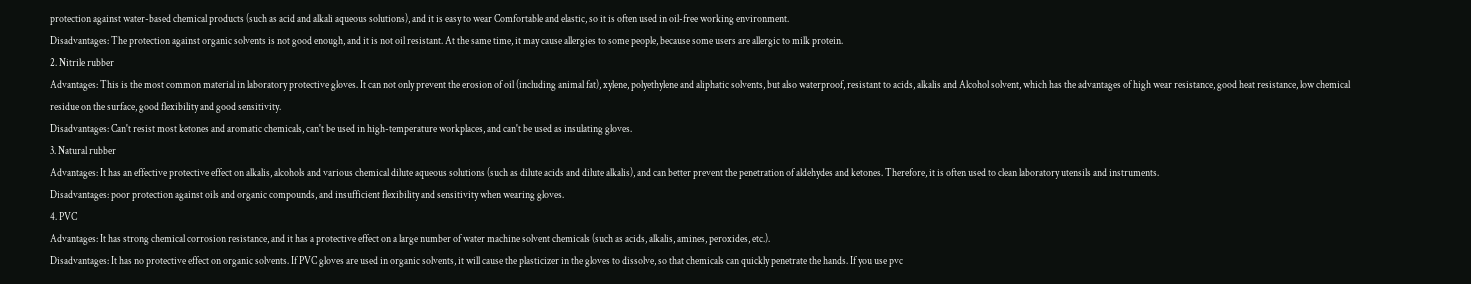protection against water-based chemical products (such as acid and alkali aqueous solutions), and it is easy to wear Comfortable and elastic, so it is often used in oil-free working environment.
Disadvantages: The protection against organic solvents is not good enough, and it is not oil resistant. At the same time, it may cause allergies to some people, because some users are allergic to milk protein.
2. Nitrile rubber
Advantages: This is the most common material in laboratory protective gloves. It can not only prevent the erosion of oil (including animal fat), xylene, polyethylene and aliphatic solvents, but also waterproof, resistant to acids, alkalis and Alcohol solvent, which has the advantages of high wear resistance, good heat resistance, low chemical residue on the surface, good flexibility and good sensitivity.
Disadvantages: Can't resist most ketones and aromatic chemicals, can't be used in high-temperature workplaces, and can't be used as insulating gloves.
3. Natural rubber
Advantages: It has an effective protective effect on alkalis, alcohols and various chemical dilute aqueous solutions (such as dilute acids and dilute alkalis), and can better prevent the penetration of aldehydes and ketones. Therefore, it is often used to clean laboratory utensils and instruments.
Disadvantages: poor protection against oils and organic compounds, and insufficient flexibility and sensitivity when wearing gloves.
4. PVC
Advantages: It has strong chemical corrosion resistance, and it has a protective effect on a large number of water machine solvent chemicals (such as acids, alkalis, amines, peroxides, etc.).
Disadvantages: It has no protective effect on organic solvents. If PVC gloves are used in organic solvents, it will cause the plasticizer in the gloves to dissolve, so that chemicals can quickly penetrate the hands. If you use pvc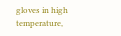gloves in high temperature,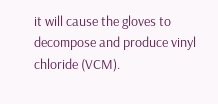it will cause the gloves to decompose and produce vinyl chloride (VCM).